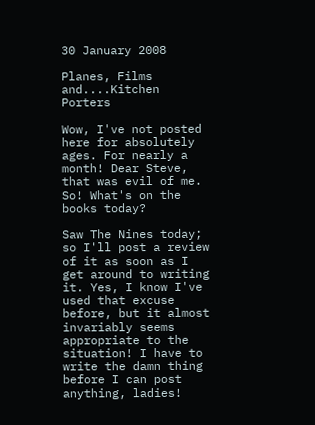30 January 2008

Planes, Films and....Kitchen Porters

Wow, I've not posted here for absolutely ages. For nearly a month! Dear Steve, that was evil of me. So! What's on the books today?

Saw The Nines today; so I'll post a review of it as soon as I get around to writing it. Yes, I know I've used that excuse before, but it almost invariably seems appropriate to the situation! I have to write the damn thing before I can post anything, ladies!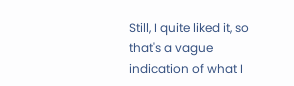Still, I quite liked it, so that's a vague indication of what I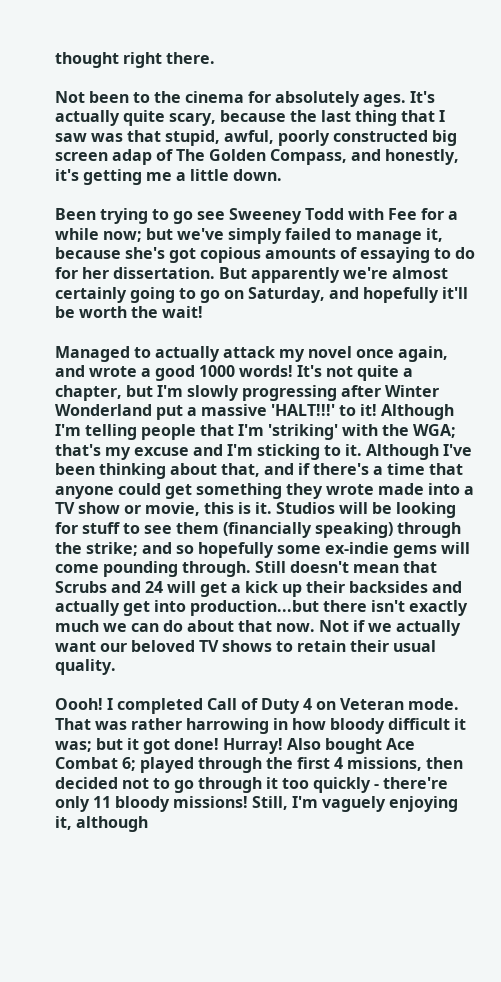thought right there.

Not been to the cinema for absolutely ages. It's actually quite scary, because the last thing that I saw was that stupid, awful, poorly constructed big screen adap of The Golden Compass, and honestly, it's getting me a little down.

Been trying to go see Sweeney Todd with Fee for a while now; but we've simply failed to manage it, because she's got copious amounts of essaying to do for her dissertation. But apparently we're almost certainly going to go on Saturday, and hopefully it'll be worth the wait!

Managed to actually attack my novel once again, and wrote a good 1000 words! It's not quite a chapter, but I'm slowly progressing after Winter Wonderland put a massive 'HALT!!!' to it! Although I'm telling people that I'm 'striking' with the WGA; that's my excuse and I'm sticking to it. Although I've been thinking about that, and if there's a time that anyone could get something they wrote made into a TV show or movie, this is it. Studios will be looking for stuff to see them (financially speaking) through the strike; and so hopefully some ex-indie gems will come pounding through. Still doesn't mean that Scrubs and 24 will get a kick up their backsides and actually get into production...but there isn't exactly much we can do about that now. Not if we actually want our beloved TV shows to retain their usual quality.

Oooh! I completed Call of Duty 4 on Veteran mode. That was rather harrowing in how bloody difficult it was; but it got done! Hurray! Also bought Ace Combat 6; played through the first 4 missions, then decided not to go through it too quickly - there're only 11 bloody missions! Still, I'm vaguely enjoying it, although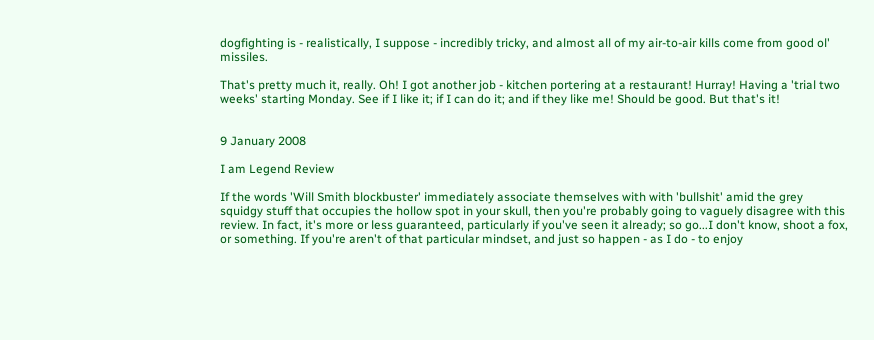dogfighting is - realistically, I suppose - incredibly tricky, and almost all of my air-to-air kills come from good ol' missiles.

That's pretty much it, really. Oh! I got another job - kitchen portering at a restaurant! Hurray! Having a 'trial two weeks' starting Monday. See if I like it; if I can do it; and if they like me! Should be good. But that's it!


9 January 2008

I am Legend Review

If the words 'Will Smith blockbuster' immediately associate themselves with with 'bullshit' amid the grey squidgy stuff that occupies the hollow spot in your skull, then you're probably going to vaguely disagree with this review. In fact, it's more or less guaranteed, particularly if you've seen it already; so go...I don't know, shoot a fox, or something. If you're aren't of that particular mindset, and just so happen - as I do - to enjoy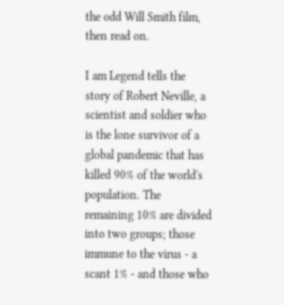the odd Will Smith film, then read on.

I am Legend tells the story of Robert Neville, a scientist and soldier who is the lone survivor of a global pandemic that has killed 90% of the world's population. The remaining 10% are divided into two groups; those immune to the virus - a scant 1% - and those who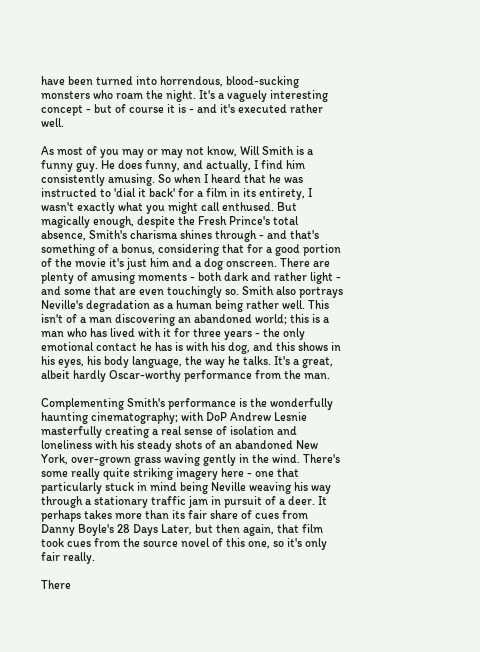have been turned into horrendous, blood-sucking monsters who roam the night. It's a vaguely interesting concept - but of course it is - and it's executed rather well.

As most of you may or may not know, Will Smith is a funny guy. He does funny, and actually, I find him consistently amusing. So when I heard that he was instructed to 'dial it back' for a film in its entirety, I wasn't exactly what you might call enthused. But magically enough, despite the Fresh Prince's total absence, Smith's charisma shines through - and that's something of a bonus, considering that for a good portion of the movie it's just him and a dog onscreen. There are plenty of amusing moments - both dark and rather light - and some that are even touchingly so. Smith also portrays Neville's degradation as a human being rather well. This isn't of a man discovering an abandoned world; this is a man who has lived with it for three years - the only emotional contact he has is with his dog, and this shows in his eyes, his body language, the way he talks. It's a great, albeit hardly Oscar-worthy performance from the man.

Complementing Smith's performance is the wonderfully haunting cinematography; with DoP Andrew Lesnie masterfully creating a real sense of isolation and loneliness with his steady shots of an abandoned New York, over-grown grass waving gently in the wind. There's some really quite striking imagery here - one that particularly stuck in mind being Neville weaving his way through a stationary traffic jam in pursuit of a deer. It perhaps takes more than its fair share of cues from Danny Boyle's 28 Days Later, but then again, that film took cues from the source novel of this one, so it's only fair really.

There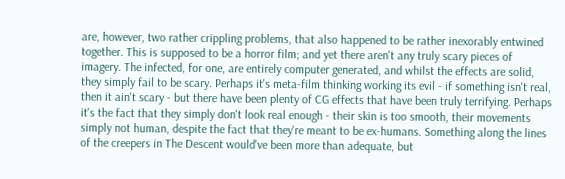are, however, two rather crippling problems, that also happened to be rather inexorably entwined together. This is supposed to be a horror film; and yet there aren't any truly scary pieces of imagery. The infected, for one, are entirely computer generated, and whilst the effects are solid, they simply fail to be scary. Perhaps it's meta-film thinking working its evil - if something isn't real, then it ain't scary - but there have been plenty of CG effects that have been truly terrifying. Perhaps it's the fact that they simply don't look real enough - their skin is too smooth, their movements simply not human, despite the fact that they're meant to be ex-humans. Something along the lines of the creepers in The Descent would've been more than adequate, but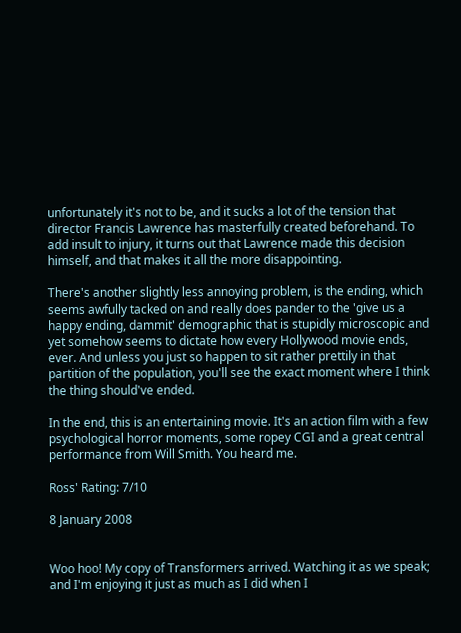unfortunately it's not to be, and it sucks a lot of the tension that director Francis Lawrence has masterfully created beforehand. To add insult to injury, it turns out that Lawrence made this decision himself, and that makes it all the more disappointing.

There's another slightly less annoying problem, is the ending, which seems awfully tacked on and really does pander to the 'give us a happy ending, dammit' demographic that is stupidly microscopic and yet somehow seems to dictate how every Hollywood movie ends, ever. And unless you just so happen to sit rather prettily in that partition of the population, you'll see the exact moment where I think the thing should've ended.

In the end, this is an entertaining movie. It's an action film with a few psychological horror moments, some ropey CGI and a great central performance from Will Smith. You heard me.

Ross' Rating: 7/10

8 January 2008


Woo hoo! My copy of Transformers arrived. Watching it as we speak; and I'm enjoying it just as much as I did when I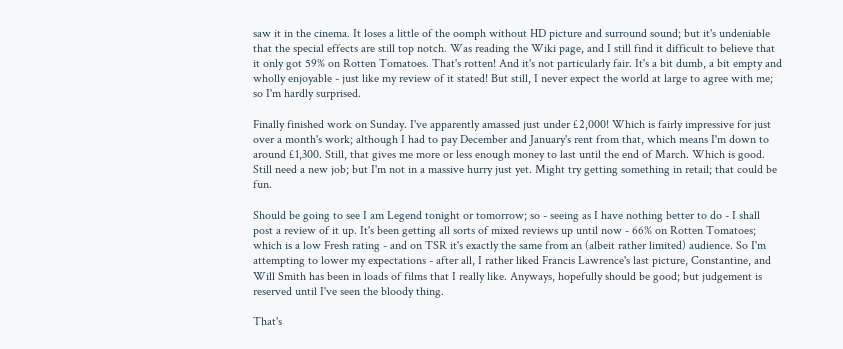saw it in the cinema. It loses a little of the oomph without HD picture and surround sound; but it's undeniable that the special effects are still top notch. Was reading the Wiki page, and I still find it difficult to believe that it only got 59% on Rotten Tomatoes. That's rotten! And it's not particularly fair. It's a bit dumb, a bit empty and wholly enjoyable - just like my review of it stated! But still, I never expect the world at large to agree with me; so I'm hardly surprised.

Finally finished work on Sunday. I've apparently amassed just under £2,000! Which is fairly impressive for just over a month's work; although I had to pay December and January's rent from that, which means I'm down to around £1,300. Still, that gives me more or less enough money to last until the end of March. Which is good. Still need a new job; but I'm not in a massive hurry just yet. Might try getting something in retail; that could be fun.

Should be going to see I am Legend tonight or tomorrow; so - seeing as I have nothing better to do - I shall post a review of it up. It's been getting all sorts of mixed reviews up until now - 66% on Rotten Tomatoes; which is a low Fresh rating - and on TSR it's exactly the same from an (albeit rather limited) audience. So I'm attempting to lower my expectations - after all, I rather liked Francis Lawrence's last picture, Constantine, and Will Smith has been in loads of films that I really like. Anyways, hopefully should be good; but judgement is reserved until I've seen the bloody thing.

That's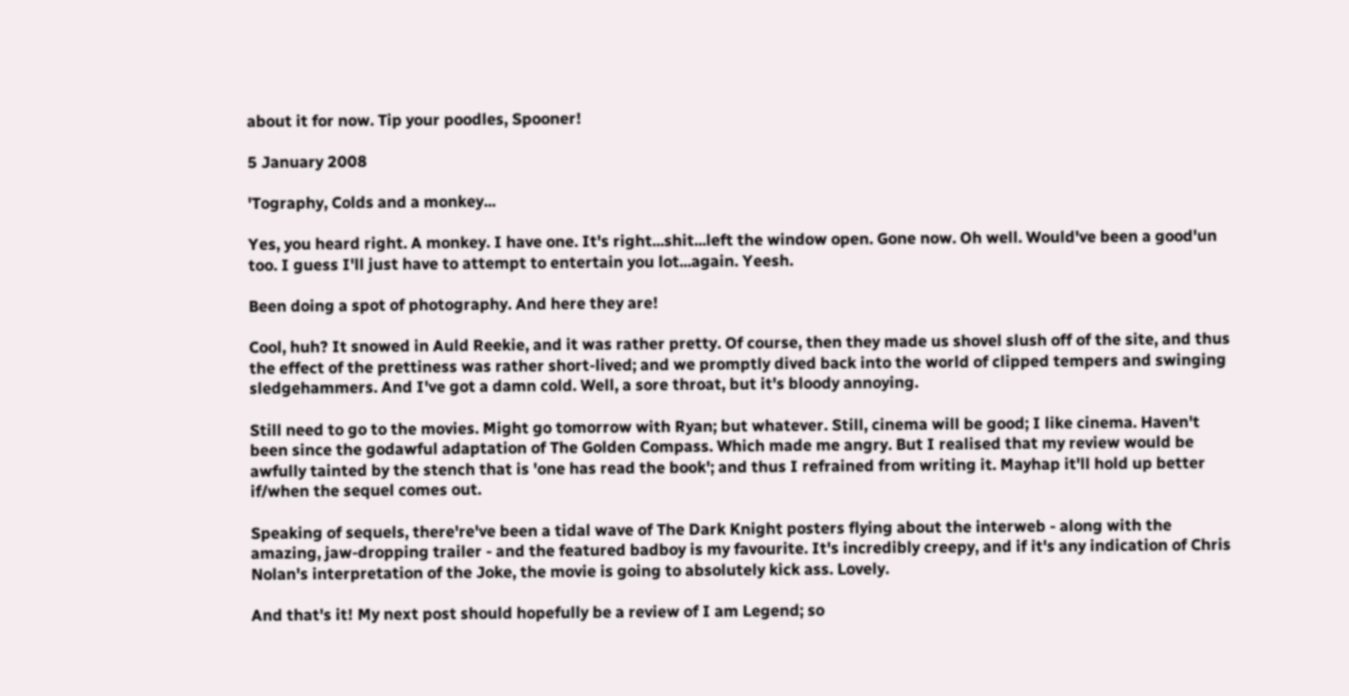about it for now. Tip your poodles, Spooner!

5 January 2008

'Tography, Colds and a monkey...

Yes, you heard right. A monkey. I have one. It's right...shit...left the window open. Gone now. Oh well. Would've been a good'un too. I guess I'll just have to attempt to entertain you lot...again. Yeesh.

Been doing a spot of photography. And here they are!

Cool, huh? It snowed in Auld Reekie, and it was rather pretty. Of course, then they made us shovel slush off of the site, and thus the effect of the prettiness was rather short-lived; and we promptly dived back into the world of clipped tempers and swinging sledgehammers. And I've got a damn cold. Well, a sore throat, but it's bloody annoying.

Still need to go to the movies. Might go tomorrow with Ryan; but whatever. Still, cinema will be good; I like cinema. Haven't been since the godawful adaptation of The Golden Compass. Which made me angry. But I realised that my review would be awfully tainted by the stench that is 'one has read the book'; and thus I refrained from writing it. Mayhap it'll hold up better if/when the sequel comes out.

Speaking of sequels, there're've been a tidal wave of The Dark Knight posters flying about the interweb - along with the amazing, jaw-dropping trailer - and the featured badboy is my favourite. It's incredibly creepy, and if it's any indication of Chris Nolan's interpretation of the Joke, the movie is going to absolutely kick ass. Lovely.

And that's it! My next post should hopefully be a review of I am Legend; so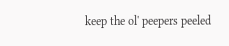keep the ol' peepers peeled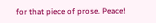for that piece of prose. Peace!